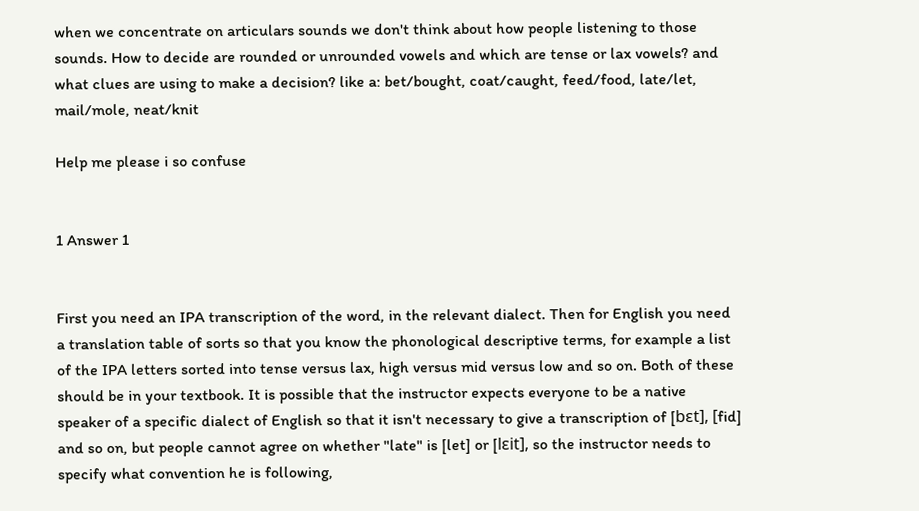when we concentrate on articulars sounds we don't think about how people listening to those sounds. How to decide are rounded or unrounded vowels and which are tense or lax vowels? and what clues are using to make a decision? like a: bet/bought, coat/caught, feed/food, late/let, mail/mole, neat/knit

Help me please i so confuse


1 Answer 1


First you need an IPA transcription of the word, in the relevant dialect. Then for English you need a translation table of sorts so that you know the phonological descriptive terms, for example a list of the IPA letters sorted into tense versus lax, high versus mid versus low and so on. Both of these should be in your textbook. It is possible that the instructor expects everyone to be a native speaker of a specific dialect of English so that it isn't necessary to give a transcription of [bɛt], [fid] and so on, but people cannot agree on whether "late" is [let] or [lɛit], so the instructor needs to specify what convention he is following,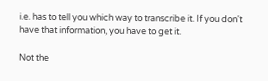i.e. has to tell you which way to transcribe it. If you don't have that information, you have to get it.

Not the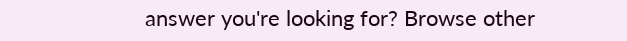answer you're looking for? Browse other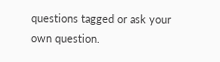questions tagged or ask your own question.